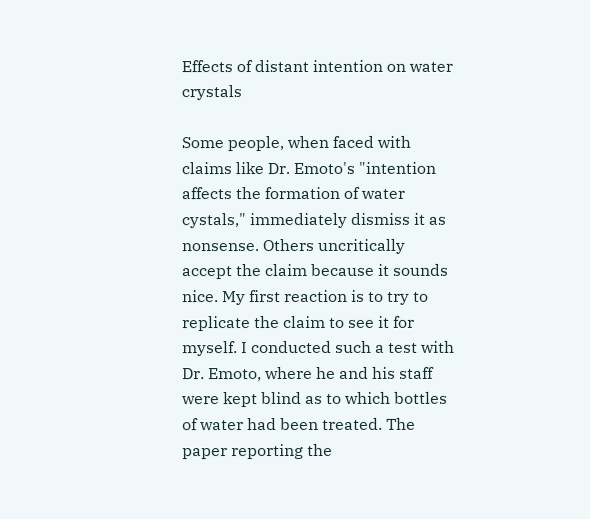Effects of distant intention on water crystals

Some people, when faced with claims like Dr. Emoto's "intention affects the formation of water cystals," immediately dismiss it as nonsense. Others uncritically accept the claim because it sounds nice. My first reaction is to try to replicate the claim to see it for myself. I conducted such a test with Dr. Emoto, where he and his staff were kept blind as to which bottles of water had been treated. The paper reporting the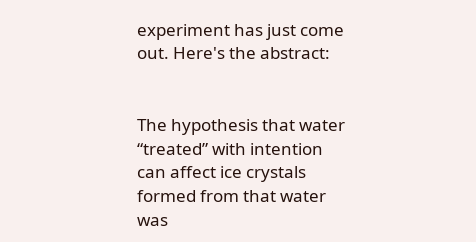experiment has just come out. Here's the abstract:


The hypothesis that water “treated” with intention can affect ice crystals formed from that water was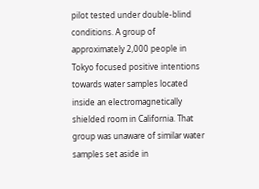pilot tested under double-blind conditions. A group of approximately 2,000 people in Tokyo focused positive intentions towards water samples located inside an electromagnetically shielded room in California. That group was unaware of similar water samples set aside in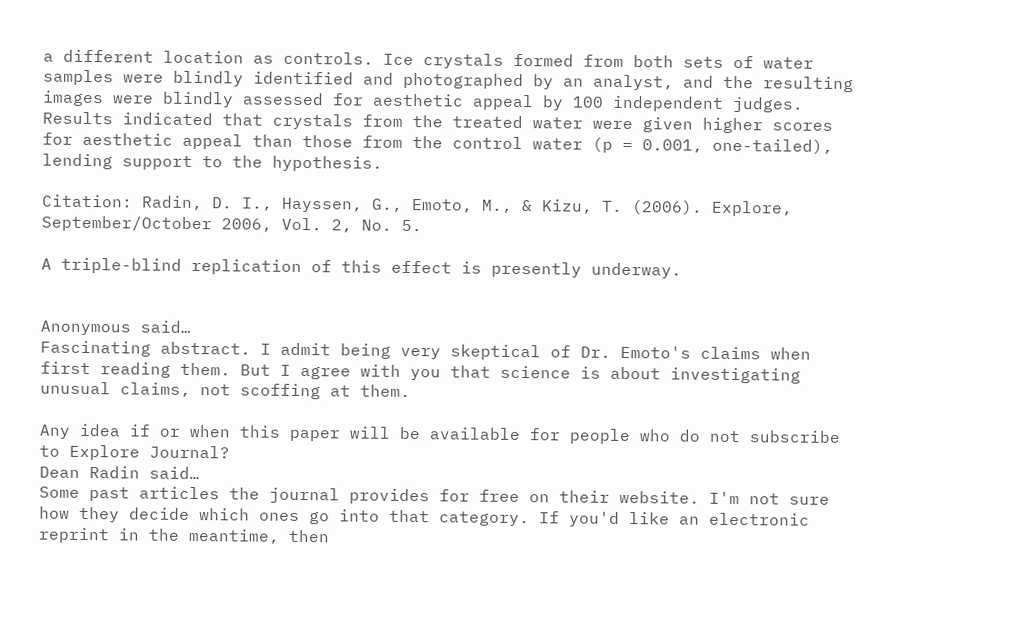a different location as controls. Ice crystals formed from both sets of water samples were blindly identified and photographed by an analyst, and the resulting images were blindly assessed for aesthetic appeal by 100 independent judges. Results indicated that crystals from the treated water were given higher scores for aesthetic appeal than those from the control water (p = 0.001, one-tailed), lending support to the hypothesis.

Citation: Radin, D. I., Hayssen, G., Emoto, M., & Kizu, T. (2006). Explore, September/October 2006, Vol. 2, No. 5.

A triple-blind replication of this effect is presently underway.


Anonymous said…
Fascinating abstract. I admit being very skeptical of Dr. Emoto's claims when first reading them. But I agree with you that science is about investigating unusual claims, not scoffing at them.

Any idea if or when this paper will be available for people who do not subscribe to Explore Journal?
Dean Radin said…
Some past articles the journal provides for free on their website. I'm not sure how they decide which ones go into that category. If you'd like an electronic reprint in the meantime, then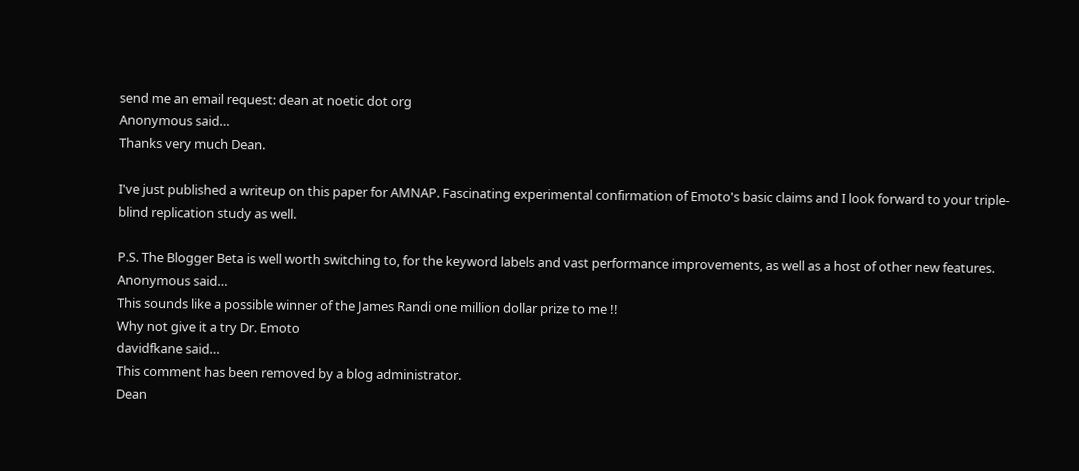send me an email request: dean at noetic dot org
Anonymous said…
Thanks very much Dean.

I've just published a writeup on this paper for AMNAP. Fascinating experimental confirmation of Emoto's basic claims and I look forward to your triple-blind replication study as well.

P.S. The Blogger Beta is well worth switching to, for the keyword labels and vast performance improvements, as well as a host of other new features.
Anonymous said…
This sounds like a possible winner of the James Randi one million dollar prize to me !!
Why not give it a try Dr. Emoto
davidfkane said…
This comment has been removed by a blog administrator.
Dean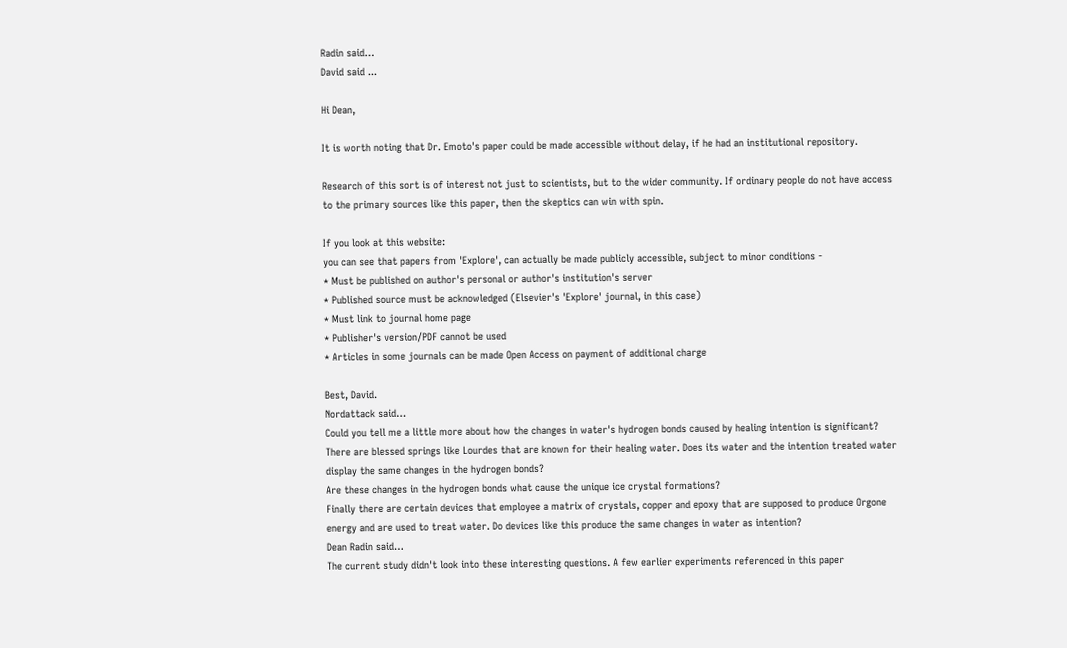Radin said…
David said ...

Hi Dean,

It is worth noting that Dr. Emoto's paper could be made accessible without delay, if he had an institutional repository.

Research of this sort is of interest not just to scientists, but to the wider community. If ordinary people do not have access to the primary sources like this paper, then the skeptics can win with spin.

If you look at this website:
you can see that papers from 'Explore', can actually be made publicly accessible, subject to minor conditions -
* Must be published on author's personal or author's institution's server
* Published source must be acknowledged (Elsevier's 'Explore' journal, in this case)
* Must link to journal home page
* Publisher's version/PDF cannot be used
* Articles in some journals can be made Open Access on payment of additional charge

Best, David.
Nordattack said…
Could you tell me a little more about how the changes in water's hydrogen bonds caused by healing intention is significant? There are blessed springs like Lourdes that are known for their healing water. Does its water and the intention treated water display the same changes in the hydrogen bonds?
Are these changes in the hydrogen bonds what cause the unique ice crystal formations?
Finally there are certain devices that employee a matrix of crystals, copper and epoxy that are supposed to produce Orgone energy and are used to treat water. Do devices like this produce the same changes in water as intention?
Dean Radin said…
The current study didn't look into these interesting questions. A few earlier experiments referenced in this paper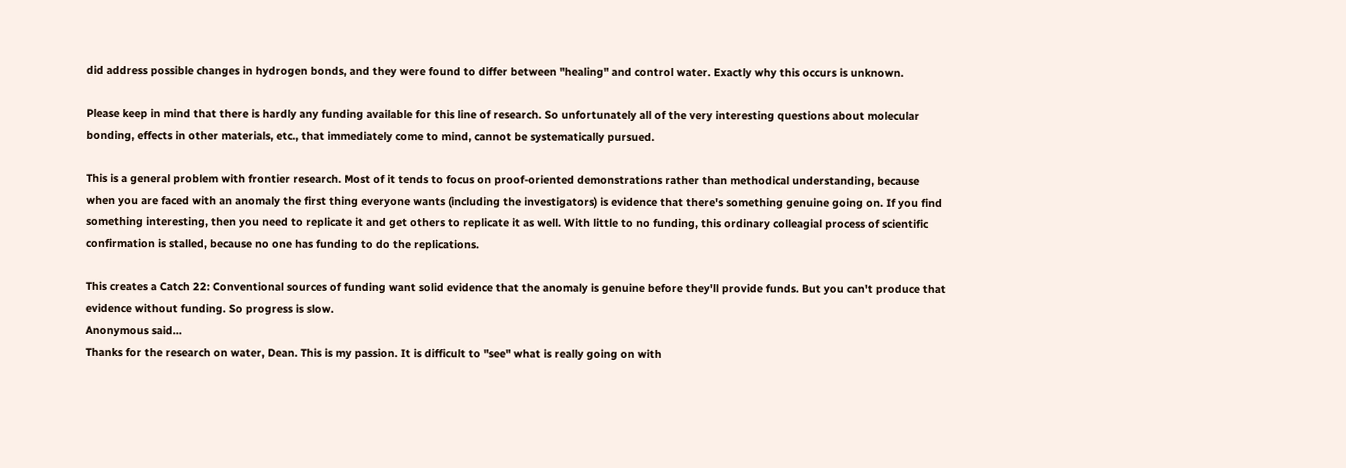did address possible changes in hydrogen bonds, and they were found to differ between "healing" and control water. Exactly why this occurs is unknown.

Please keep in mind that there is hardly any funding available for this line of research. So unfortunately all of the very interesting questions about molecular bonding, effects in other materials, etc., that immediately come to mind, cannot be systematically pursued.

This is a general problem with frontier research. Most of it tends to focus on proof-oriented demonstrations rather than methodical understanding, because when you are faced with an anomaly the first thing everyone wants (including the investigators) is evidence that there's something genuine going on. If you find something interesting, then you need to replicate it and get others to replicate it as well. With little to no funding, this ordinary colleagial process of scientific confirmation is stalled, because no one has funding to do the replications.

This creates a Catch 22: Conventional sources of funding want solid evidence that the anomaly is genuine before they'll provide funds. But you can't produce that evidence without funding. So progress is slow.
Anonymous said…
Thanks for the research on water, Dean. This is my passion. It is difficult to "see" what is really going on with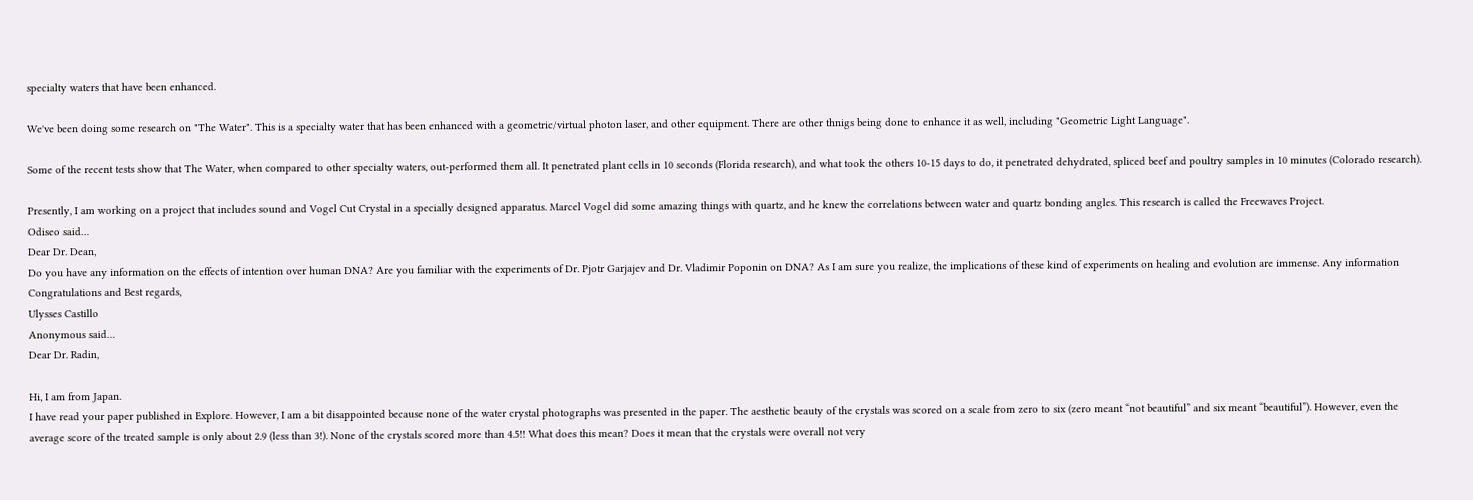specialty waters that have been enhanced.

We've been doing some research on "The Water". This is a specialty water that has been enhanced with a geometric/virtual photon laser, and other equipment. There are other thnigs being done to enhance it as well, including "Geometric Light Language".

Some of the recent tests show that The Water, when compared to other specialty waters, out-performed them all. It penetrated plant cells in 10 seconds (Florida research), and what took the others 10-15 days to do, it penetrated dehydrated, spliced beef and poultry samples in 10 minutes (Colorado research).

Presently, I am working on a project that includes sound and Vogel Cut Crystal in a specially designed apparatus. Marcel Vogel did some amazing things with quartz, and he knew the correlations between water and quartz bonding angles. This research is called the Freewaves Project.
Odiseo said…
Dear Dr. Dean,
Do you have any information on the effects of intention over human DNA? Are you familiar with the experiments of Dr. Pjotr Garjajev and Dr. Vladimir Poponin on DNA? As I am sure you realize, the implications of these kind of experiments on healing and evolution are immense. Any information
Congratulations and Best regards,
Ulysses Castillo
Anonymous said…
Dear Dr. Radin,

Hi, I am from Japan.
I have read your paper published in Explore. However, I am a bit disappointed because none of the water crystal photographs was presented in the paper. The aesthetic beauty of the crystals was scored on a scale from zero to six (zero meant “not beautiful” and six meant “beautiful”). However, even the average score of the treated sample is only about 2.9 (less than 3!). None of the crystals scored more than 4.5!! What does this mean? Does it mean that the crystals were overall not very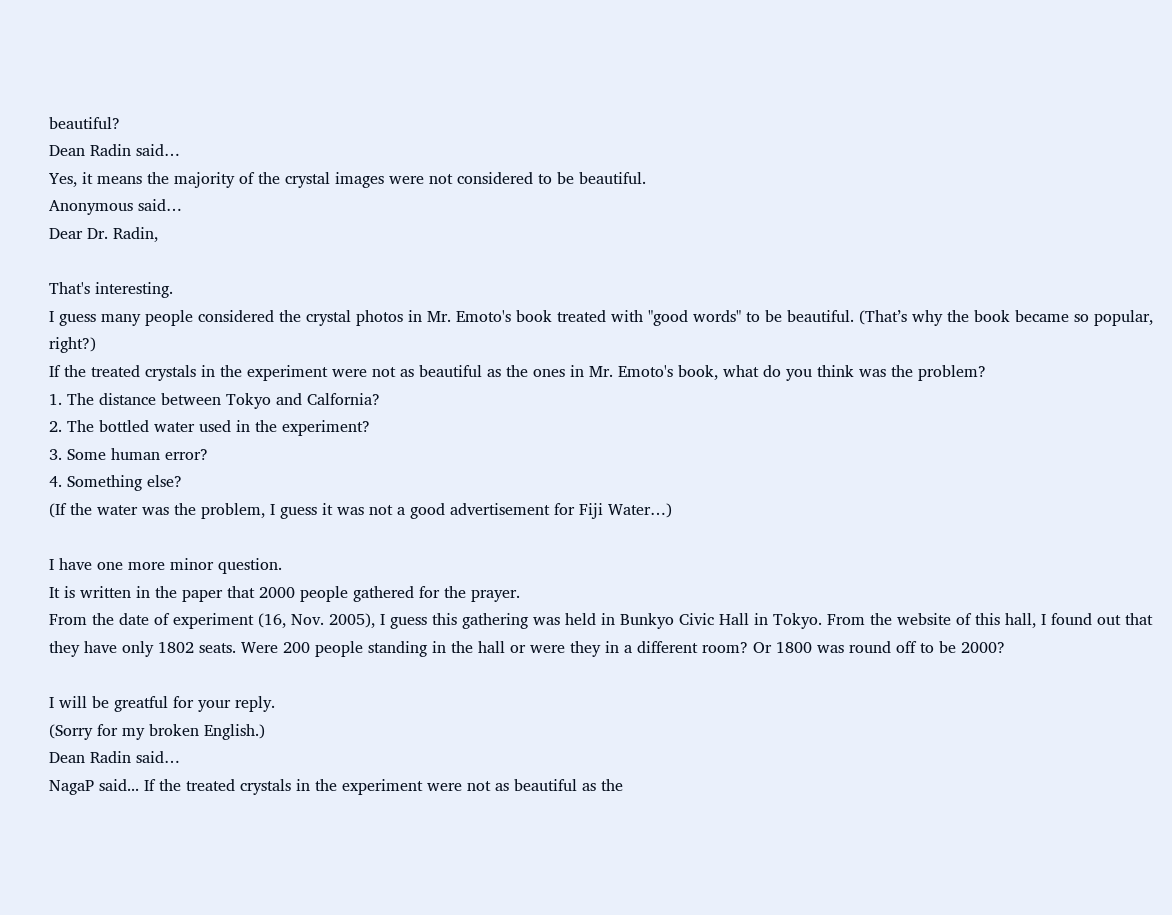beautiful?
Dean Radin said…
Yes, it means the majority of the crystal images were not considered to be beautiful.
Anonymous said…
Dear Dr. Radin,

That's interesting.
I guess many people considered the crystal photos in Mr. Emoto's book treated with "good words" to be beautiful. (That’s why the book became so popular, right?)
If the treated crystals in the experiment were not as beautiful as the ones in Mr. Emoto's book, what do you think was the problem?
1. The distance between Tokyo and Calfornia?
2. The bottled water used in the experiment?
3. Some human error?
4. Something else?
(If the water was the problem, I guess it was not a good advertisement for Fiji Water…)

I have one more minor question.
It is written in the paper that 2000 people gathered for the prayer.
From the date of experiment (16, Nov. 2005), I guess this gathering was held in Bunkyo Civic Hall in Tokyo. From the website of this hall, I found out that they have only 1802 seats. Were 200 people standing in the hall or were they in a different room? Or 1800 was round off to be 2000?

I will be greatful for your reply.
(Sorry for my broken English.)
Dean Radin said…
NagaP said... If the treated crystals in the experiment were not as beautiful as the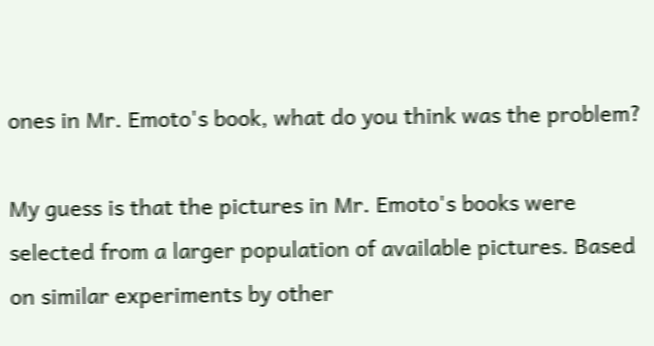ones in Mr. Emoto's book, what do you think was the problem?

My guess is that the pictures in Mr. Emoto's books were selected from a larger population of available pictures. Based on similar experiments by other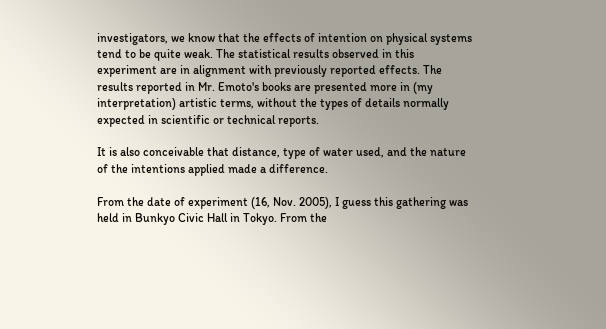investigators, we know that the effects of intention on physical systems tend to be quite weak. The statistical results observed in this experiment are in alignment with previously reported effects. The results reported in Mr. Emoto's books are presented more in (my interpretation) artistic terms, without the types of details normally expected in scientific or technical reports.

It is also conceivable that distance, type of water used, and the nature of the intentions applied made a difference.

From the date of experiment (16, Nov. 2005), I guess this gathering was held in Bunkyo Civic Hall in Tokyo. From the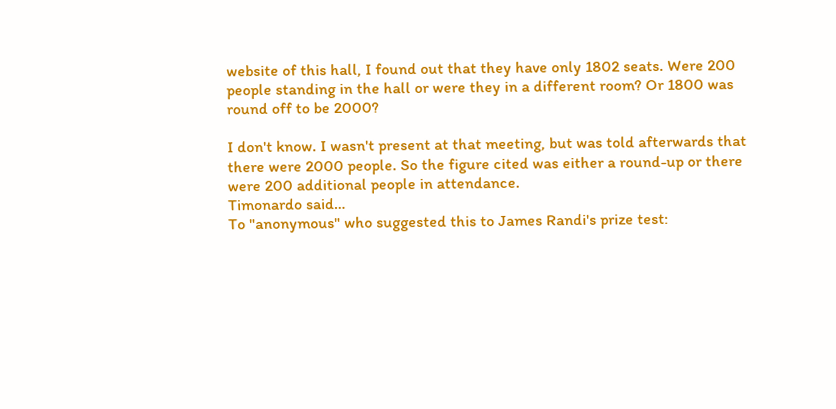website of this hall, I found out that they have only 1802 seats. Were 200 people standing in the hall or were they in a different room? Or 1800 was round off to be 2000?

I don't know. I wasn't present at that meeting, but was told afterwards that there were 2000 people. So the figure cited was either a round-up or there were 200 additional people in attendance.
Timonardo said…
To "anonymous" who suggested this to James Randi's prize test: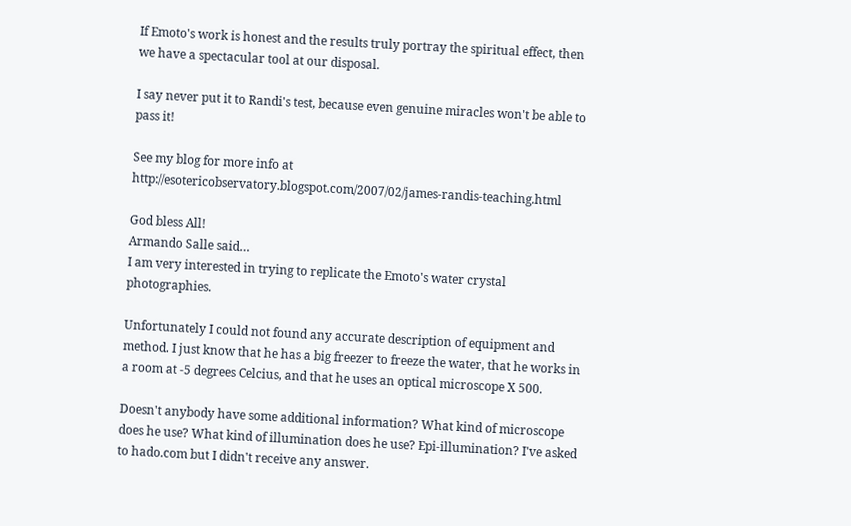If Emoto's work is honest and the results truly portray the spiritual effect, then we have a spectacular tool at our disposal.

I say never put it to Randi's test, because even genuine miracles won't be able to pass it!

See my blog for more info at http://esotericobservatory.blogspot.com/2007/02/james-randis-teaching.html

God bless All!
Armando Salle said…
I am very interested in trying to replicate the Emoto's water crystal photographies.

Unfortunately I could not found any accurate description of equipment and method. I just know that he has a big freezer to freeze the water, that he works in a room at -5 degrees Celcius, and that he uses an optical microscope X 500.

Doesn't anybody have some additional information? What kind of microscope does he use? What kind of illumination does he use? Epi-illumination? I've asked to hado.com but I didn't receive any answer.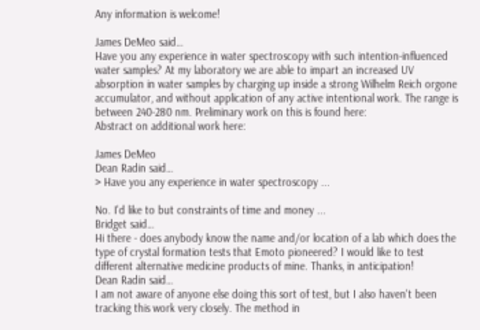Any information is welcome!

James DeMeo said…
Have you any experience in water spectroscopy with such intention-influenced water samples? At my laboratory we are able to impart an increased UV absorption in water samples by charging up inside a strong Wilhelm Reich orgone accumulator, and without application of any active intentional work. The range is between 240-280 nm. Preliminary work on this is found here:
Abstract on additional work here:

James DeMeo
Dean Radin said…
> Have you any experience in water spectroscopy ...

No. I'd like to but constraints of time and money ...
Bridget said…
Hi there - does anybody know the name and/or location of a lab which does the type of crystal formation tests that Emoto pioneered? I would like to test different alternative medicine products of mine. Thanks, in anticipation!
Dean Radin said…
I am not aware of anyone else doing this sort of test, but I also haven't been tracking this work very closely. The method in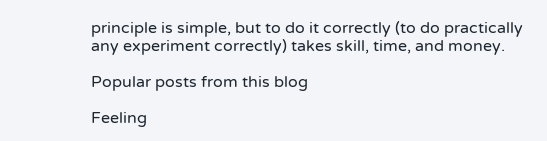principle is simple, but to do it correctly (to do practically any experiment correctly) takes skill, time, and money.

Popular posts from this blog

Feeling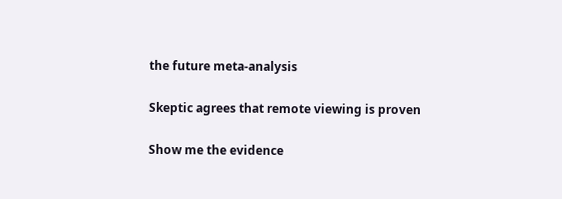the future meta-analysis

Skeptic agrees that remote viewing is proven

Show me the evidence